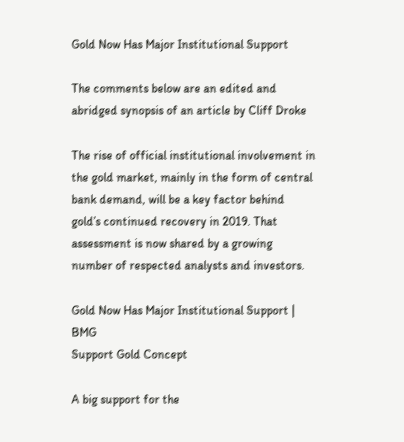Gold Now Has Major Institutional Support

The comments below are an edited and abridged synopsis of an article by Cliff Droke

The rise of official institutional involvement in the gold market, mainly in the form of central bank demand, will be a key factor behind gold’s continued recovery in 2019. That assessment is now shared by a growing number of respected analysts and investors.

Gold Now Has Major Institutional Support | BMG
Support Gold Concept

A big support for the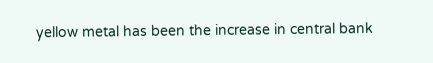yellow metal has been the increase in central bank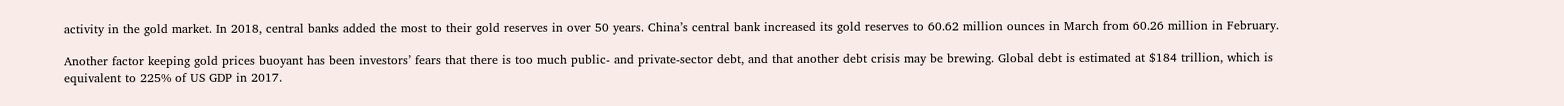activity in the gold market. In 2018, central banks added the most to their gold reserves in over 50 years. China’s central bank increased its gold reserves to 60.62 million ounces in March from 60.26 million in February.

Another factor keeping gold prices buoyant has been investors’ fears that there is too much public- and private-sector debt, and that another debt crisis may be brewing. Global debt is estimated at $184 trillion, which is equivalent to 225% of US GDP in 2017.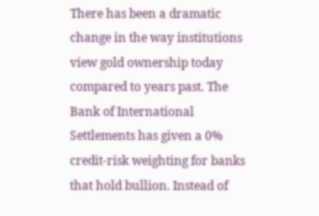There has been a dramatic change in the way institutions view gold ownership today compared to years past. The Bank of International Settlements has given a 0% credit-risk weighting for banks that hold bullion. Instead of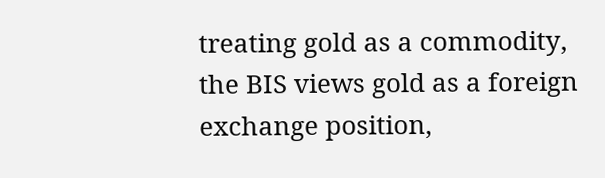treating gold as a commodity, the BIS views gold as a foreign exchange position,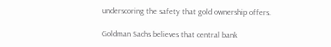underscoring the safety that gold ownership offers.

Goldman Sachs believes that central bank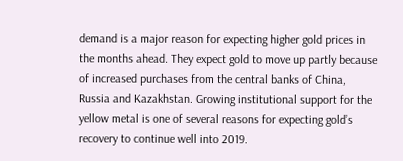demand is a major reason for expecting higher gold prices in the months ahead. They expect gold to move up partly because of increased purchases from the central banks of China, Russia and Kazakhstan. Growing institutional support for the yellow metal is one of several reasons for expecting gold’s recovery to continue well into 2019.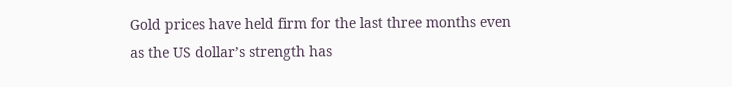Gold prices have held firm for the last three months even as the US dollar’s strength has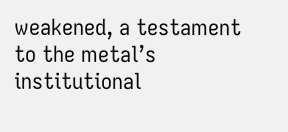weakened, a testament to the metal’s institutional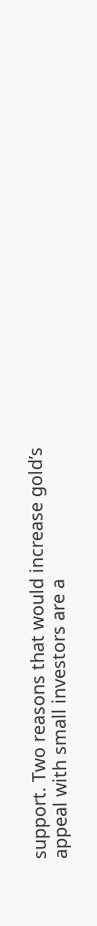support. Two reasons that would increase gold’s appeal with small investors are a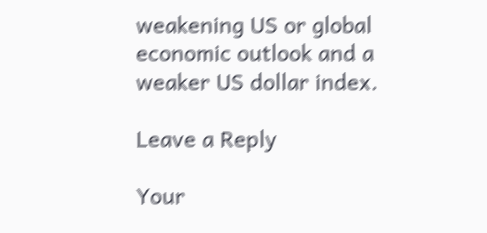weakening US or global economic outlook and a weaker US dollar index.

Leave a Reply

Your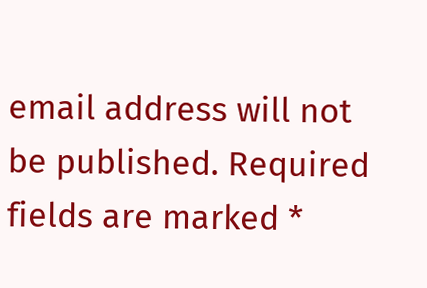email address will not be published. Required fields are marked *